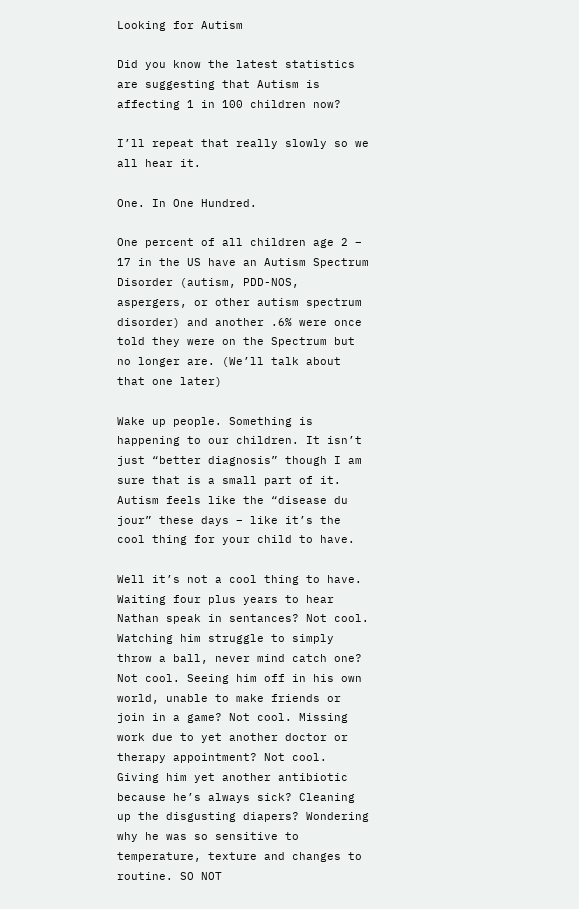Looking for Autism

Did you know the latest statistics are suggesting that Autism is affecting 1 in 100 children now?

I’ll repeat that really slowly so we all hear it.

One. In One Hundred.

One percent of all children age 2 – 17 in the US have an Autism Spectrum Disorder (autism, PDD-NOS, aspergers, or other autism spectrum disorder) and another .6% were once told they were on the Spectrum but no longer are. (We’ll talk about that one later)

Wake up people. Something is happening to our children. It isn’t just “better diagnosis” though I am sure that is a small part of it. Autism feels like the “disease du jour” these days – like it’s the cool thing for your child to have.

Well it’s not a cool thing to have. Waiting four plus years to hear Nathan speak in sentances? Not cool. Watching him struggle to simply throw a ball, never mind catch one? Not cool. Seeing him off in his own world, unable to make friends or join in a game? Not cool. Missing work due to yet another doctor or therapy appointment? Not cool. Giving him yet another antibiotic because he’s always sick? Cleaning up the disgusting diapers? Wondering why he was so sensitive to temperature, texture and changes to routine. SO NOT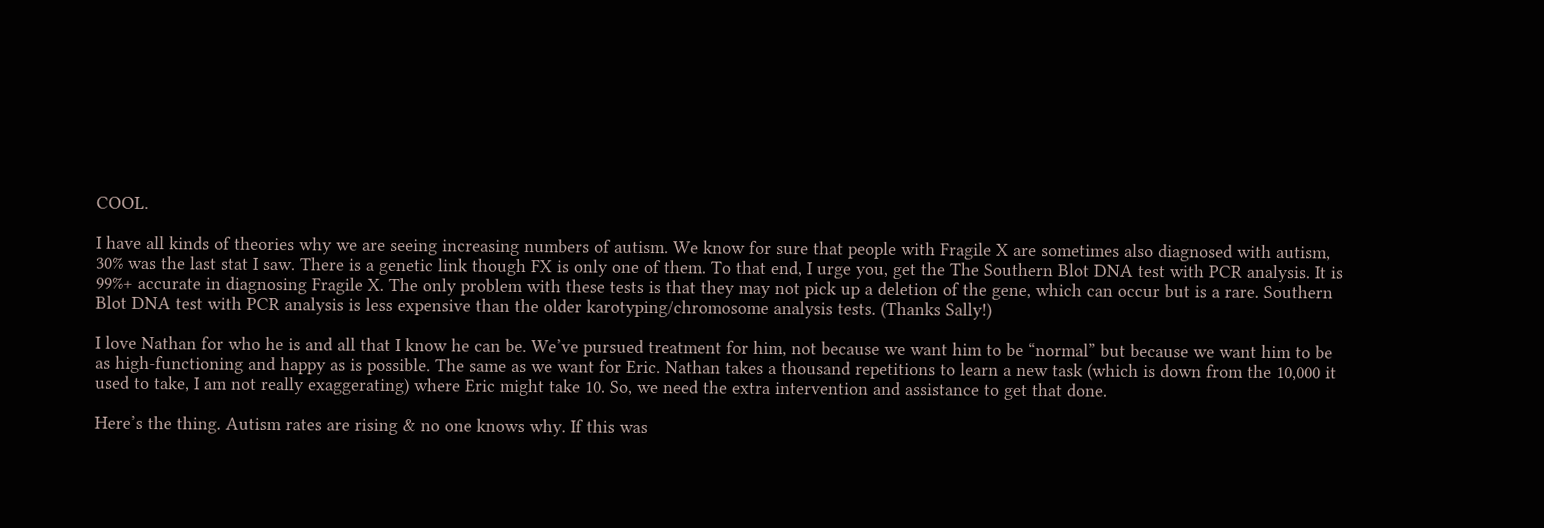COOL.

I have all kinds of theories why we are seeing increasing numbers of autism. We know for sure that people with Fragile X are sometimes also diagnosed with autism, 30% was the last stat I saw. There is a genetic link though FX is only one of them. To that end, I urge you, get the The Southern Blot DNA test with PCR analysis. It is 99%+ accurate in diagnosing Fragile X. The only problem with these tests is that they may not pick up a deletion of the gene, which can occur but is a rare. Southern Blot DNA test with PCR analysis is less expensive than the older karotyping/chromosome analysis tests. (Thanks Sally!)

I love Nathan for who he is and all that I know he can be. We’ve pursued treatment for him, not because we want him to be “normal” but because we want him to be as high-functioning and happy as is possible. The same as we want for Eric. Nathan takes a thousand repetitions to learn a new task (which is down from the 10,000 it used to take, I am not really exaggerating) where Eric might take 10. So, we need the extra intervention and assistance to get that done.

Here’s the thing. Autism rates are rising & no one knows why. If this was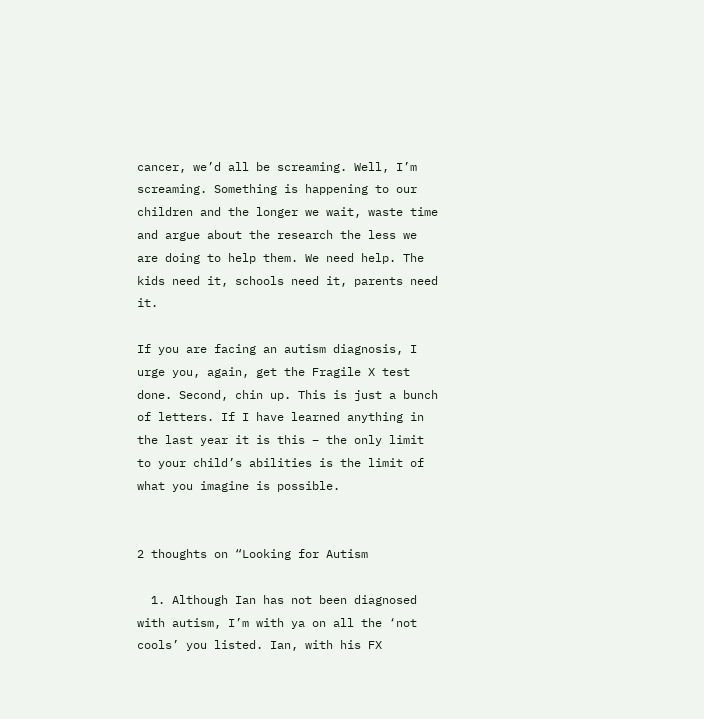cancer, we’d all be screaming. Well, I’m screaming. Something is happening to our children and the longer we wait, waste time and argue about the research the less we are doing to help them. We need help. The kids need it, schools need it, parents need it.

If you are facing an autism diagnosis, I urge you, again, get the Fragile X test done. Second, chin up. This is just a bunch of letters. If I have learned anything in the last year it is this – the only limit to your child’s abilities is the limit of what you imagine is possible.


2 thoughts on “Looking for Autism

  1. Although Ian has not been diagnosed with autism, I’m with ya on all the ‘not cools’ you listed. Ian, with his FX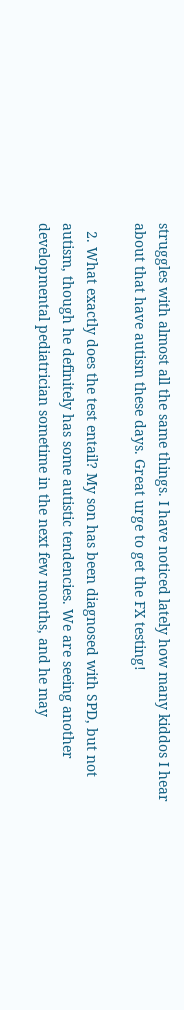struggles with almost all the same things. I have noticed lately how many kiddos I hear about that have autism these days. Great urge to get the FX testing!

  2. What exactly does the test entail? My son has been diagnosed with SPD, but not autism, though he definitely has some autistic tendencies. We are seeing another developmental pediatrician sometime in the next few months, and he may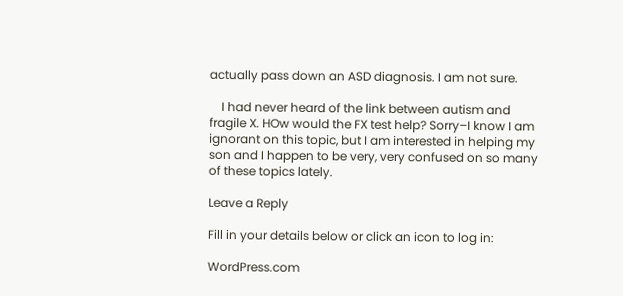actually pass down an ASD diagnosis. I am not sure.

    I had never heard of the link between autism and fragile X. HOw would the FX test help? Sorry–I know I am ignorant on this topic, but I am interested in helping my son and I happen to be very, very confused on so many of these topics lately.

Leave a Reply

Fill in your details below or click an icon to log in:

WordPress.com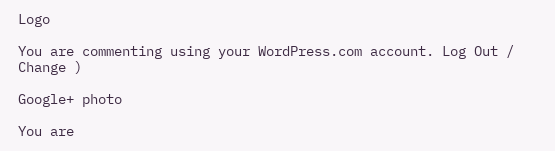Logo

You are commenting using your WordPress.com account. Log Out /  Change )

Google+ photo

You are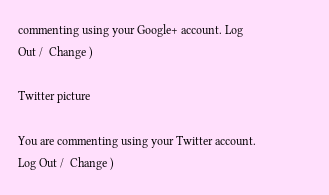commenting using your Google+ account. Log Out /  Change )

Twitter picture

You are commenting using your Twitter account. Log Out /  Change )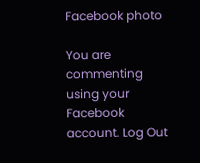Facebook photo

You are commenting using your Facebook account. Log Out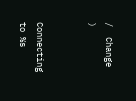/  Change )


Connecting to %s